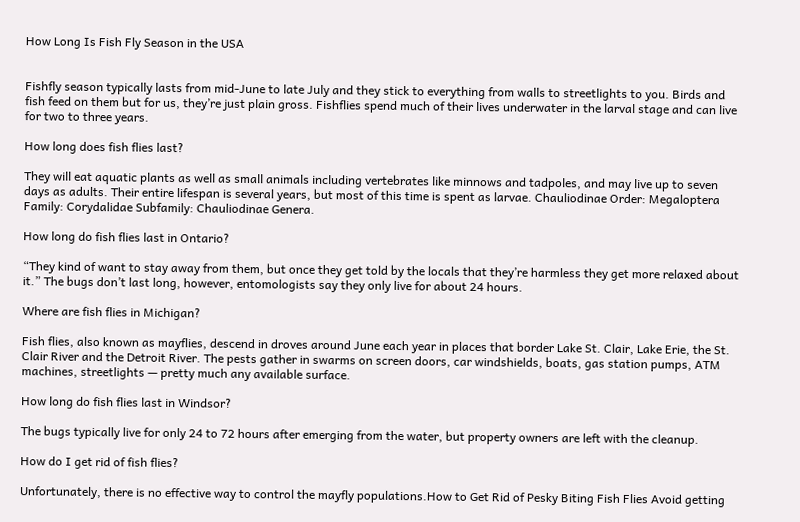How Long Is Fish Fly Season in the USA


Fishfly season typically lasts from mid-June to late July and they stick to everything from walls to streetlights to you. Birds and fish feed on them but for us, they’re just plain gross. Fishflies spend much of their lives underwater in the larval stage and can live for two to three years.

How long does fish flies last?

They will eat aquatic plants as well as small animals including vertebrates like minnows and tadpoles, and may live up to seven days as adults. Their entire lifespan is several years, but most of this time is spent as larvae. Chauliodinae Order: Megaloptera Family: Corydalidae Subfamily: Chauliodinae Genera.

How long do fish flies last in Ontario?

“They kind of want to stay away from them, but once they get told by the locals that they’re harmless they get more relaxed about it.” The bugs don’t last long, however, entomologists say they only live for about 24 hours.

Where are fish flies in Michigan?

Fish flies, also known as mayflies, descend in droves around June each year in places that border Lake St. Clair, Lake Erie, the St. Clair River and the Detroit River. The pests gather in swarms on screen doors, car windshields, boats, gas station pumps, ATM machines, streetlights — pretty much any available surface.

How long do fish flies last in Windsor?

The bugs typically live for only 24 to 72 hours after emerging from the water, but property owners are left with the cleanup.

How do I get rid of fish flies?

Unfortunately, there is no effective way to control the mayfly populations.How to Get Rid of Pesky Biting Fish Flies Avoid getting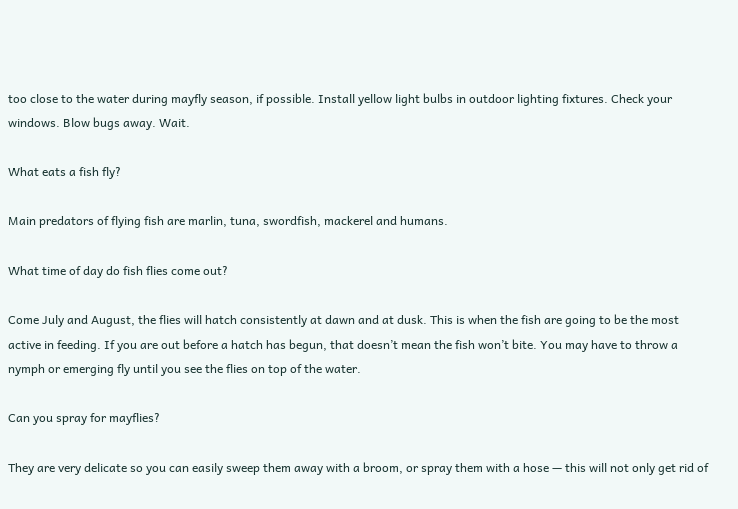too close to the water during mayfly season, if possible. Install yellow light bulbs in outdoor lighting fixtures. Check your windows. Blow bugs away. Wait.

What eats a fish fly?

Main predators of flying fish are marlin, tuna, swordfish, mackerel and humans.

What time of day do fish flies come out?

Come July and August, the flies will hatch consistently at dawn and at dusk. This is when the fish are going to be the most active in feeding. If you are out before a hatch has begun, that doesn’t mean the fish won’t bite. You may have to throw a nymph or emerging fly until you see the flies on top of the water.

Can you spray for mayflies?

They are very delicate so you can easily sweep them away with a broom, or spray them with a hose — this will not only get rid of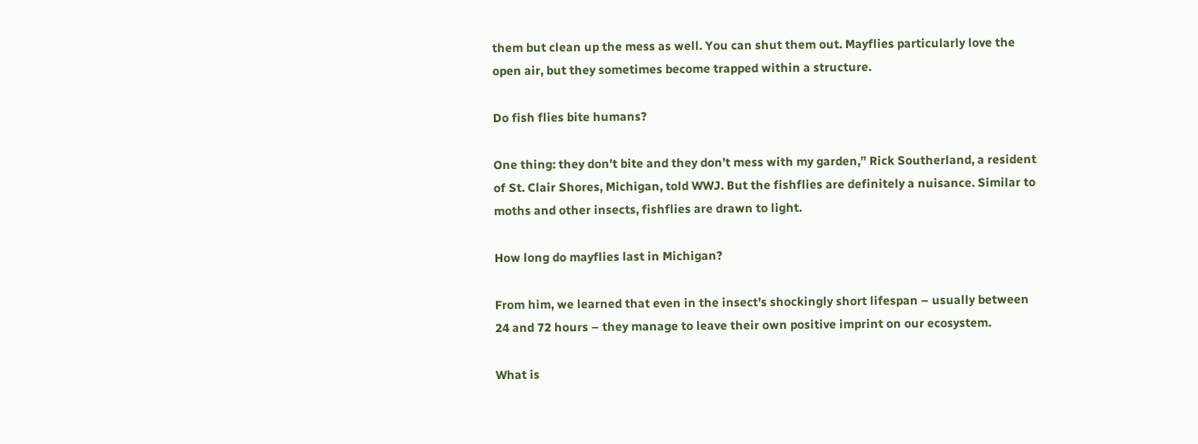them but clean up the mess as well. You can shut them out. Mayflies particularly love the open air, but they sometimes become trapped within a structure.

Do fish flies bite humans?

One thing: they don’t bite and they don’t mess with my garden,” Rick Southerland, a resident of St. Clair Shores, Michigan, told WWJ. But the fishflies are definitely a nuisance. Similar to moths and other insects, fishflies are drawn to light.

How long do mayflies last in Michigan?

From him, we learned that even in the insect’s shockingly short lifespan – usually between 24 and 72 hours – they manage to leave their own positive imprint on our ecosystem.

What is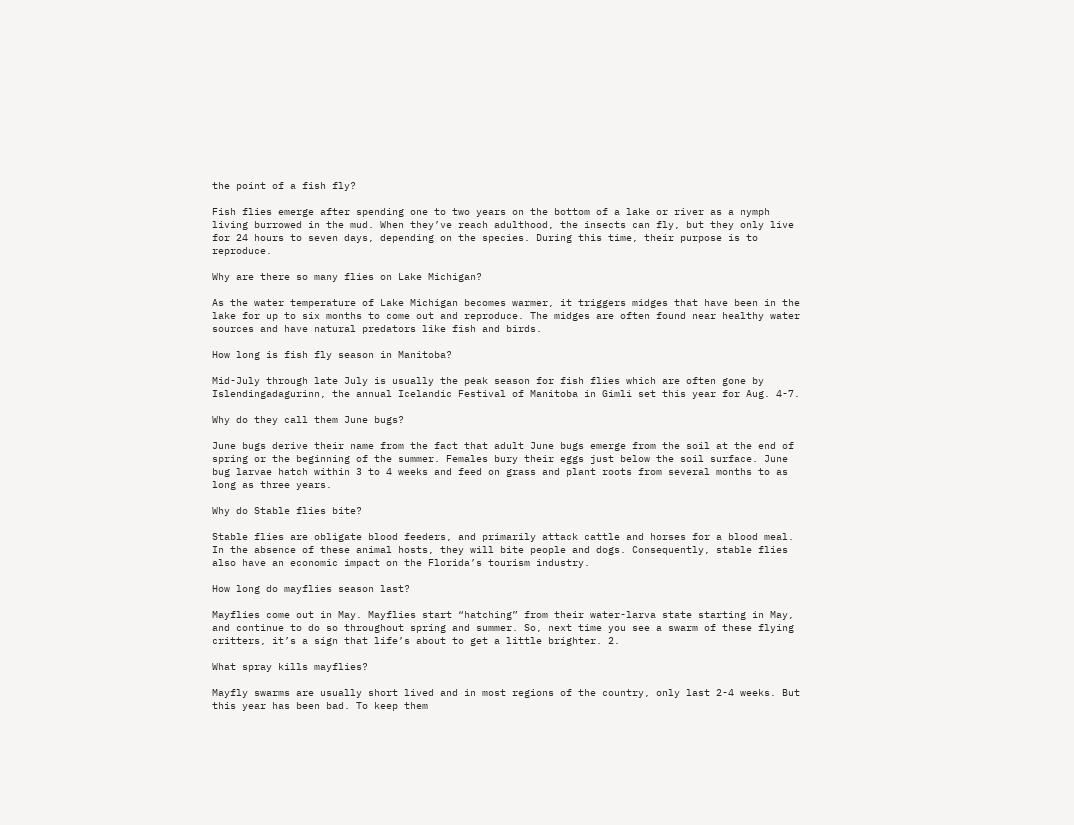the point of a fish fly?

Fish flies emerge after spending one to two years on the bottom of a lake or river as a nymph living burrowed in the mud. When they’ve reach adulthood, the insects can fly, but they only live for 24 hours to seven days, depending on the species. During this time, their purpose is to reproduce.

Why are there so many flies on Lake Michigan?

As the water temperature of Lake Michigan becomes warmer, it triggers midges that have been in the lake for up to six months to come out and reproduce. The midges are often found near healthy water sources and have natural predators like fish and birds.

How long is fish fly season in Manitoba?

Mid-July through late July is usually the peak season for fish flies which are often gone by Islendingadagurinn, the annual Icelandic Festival of Manitoba in Gimli set this year for Aug. 4-7.

Why do they call them June bugs?

June bugs derive their name from the fact that adult June bugs emerge from the soil at the end of spring or the beginning of the summer. Females bury their eggs just below the soil surface. June bug larvae hatch within 3 to 4 weeks and feed on grass and plant roots from several months to as long as three years.

Why do Stable flies bite?

Stable flies are obligate blood feeders, and primarily attack cattle and horses for a blood meal. In the absence of these animal hosts, they will bite people and dogs. Consequently, stable flies also have an economic impact on the Florida’s tourism industry.

How long do mayflies season last?

Mayflies come out in May. Mayflies start “hatching” from their water-larva state starting in May, and continue to do so throughout spring and summer. So, next time you see a swarm of these flying critters, it’s a sign that life’s about to get a little brighter. 2.

What spray kills mayflies?

Mayfly swarms are usually short lived and in most regions of the country, only last 2-4 weeks. But this year has been bad. To keep them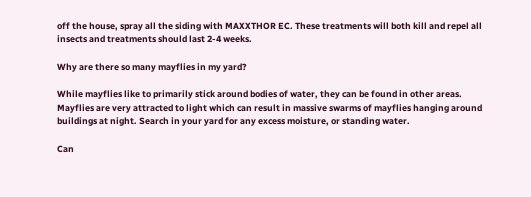off the house, spray all the siding with MAXXTHOR EC. These treatments will both kill and repel all insects and treatments should last 2-4 weeks.

Why are there so many mayflies in my yard?

While mayflies like to primarily stick around bodies of water, they can be found in other areas. Mayflies are very attracted to light which can result in massive swarms of mayflies hanging around buildings at night. Search in your yard for any excess moisture, or standing water.

Can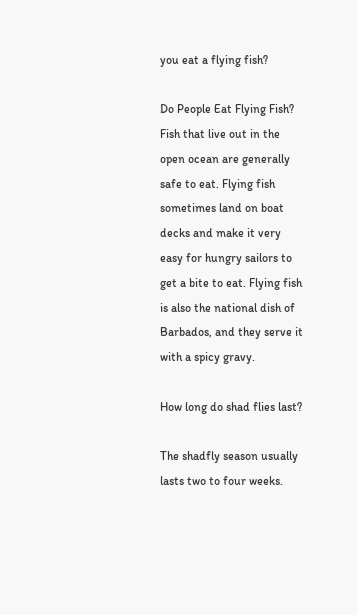you eat a flying fish?

Do People Eat Flying Fish? Fish that live out in the open ocean are generally safe to eat. Flying fish sometimes land on boat decks and make it very easy for hungry sailors to get a bite to eat. Flying fish is also the national dish of Barbados, and they serve it with a spicy gravy.

How long do shad flies last?

The shadfly season usually lasts two to four weeks.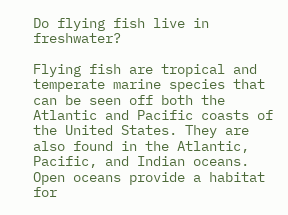Do flying fish live in freshwater?

Flying fish are tropical and temperate marine species that can be seen off both the Atlantic and Pacific coasts of the United States. They are also found in the Atlantic, Pacific, and Indian oceans. Open oceans provide a habitat for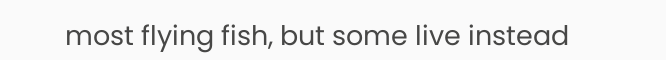most flying fish, but some live instead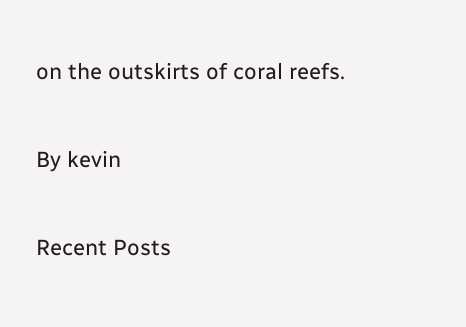on the outskirts of coral reefs.

By kevin

Recent Posts